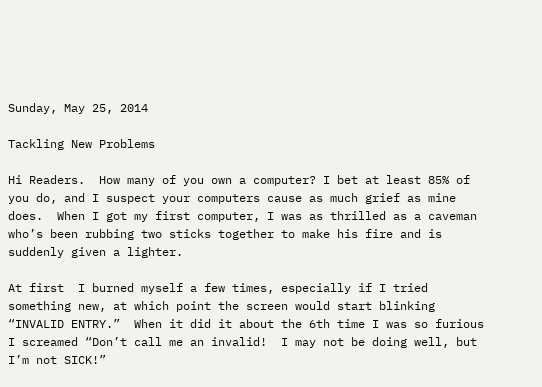Sunday, May 25, 2014

Tackling New Problems

Hi Readers.  How many of you own a computer? I bet at least 85% of you do, and I suspect your computers cause as much grief as mine does.  When I got my first computer, I was as thrilled as a caveman who’s been rubbing two sticks together to make his fire and is suddenly given a lighter.

At first  I burned myself a few times, especially if I tried something new, at which point the screen would start blinking “INVALID ENTRY.”  When it did it about the 6th time I was so furious I screamed “Don’t call me an invalid!  I may not be doing well, but I’m not SICK!”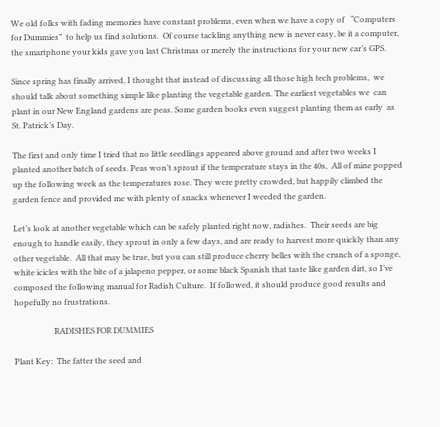We old folks with fading memories have constant problems, even when we have a copy of   “Computers for Dummies”  to help us find solutions.  Of course tackling anything new is never easy, be it a computer,  the smartphone your kids gave you last Christmas or merely the instructions for your new car’s GPS.

Since spring has finally arrived, I thought that instead of discussing all those high tech problems,  we should talk about something simple like planting the vegetable garden. The earliest vegetables we  can plant in our New England gardens are peas. Some garden books even suggest planting them as early  as St. Patrick’s Day.

The first and only time I tried that no little seedlings appeared above ground and after two weeks I planted another batch of seeds. Peas won’t sprout if the temperature stays in the 40s,  All of mine popped up the following week as the temperatures rose. They were pretty crowded, but happily climbed the garden fence and provided me with plenty of snacks whenever I weeded the garden.

Let’s look at another vegetable which can be safely planted right now, radishes.  Their seeds are big enough to handle easily, they sprout in only a few days, and are ready to harvest more quickly than any other vegetable.  All that may be true, but you can still produce cherry belles with the crunch of a sponge, white icicles with the bite of a jalapeno pepper, or some black Spanish that taste like garden dirt, so I’ve composed the following manual for Radish Culture.  If followed, it should produce good results and hopefully no frustrations.

                    RADISHES FOR DUMMIES

Plant Key:  The fatter the seed and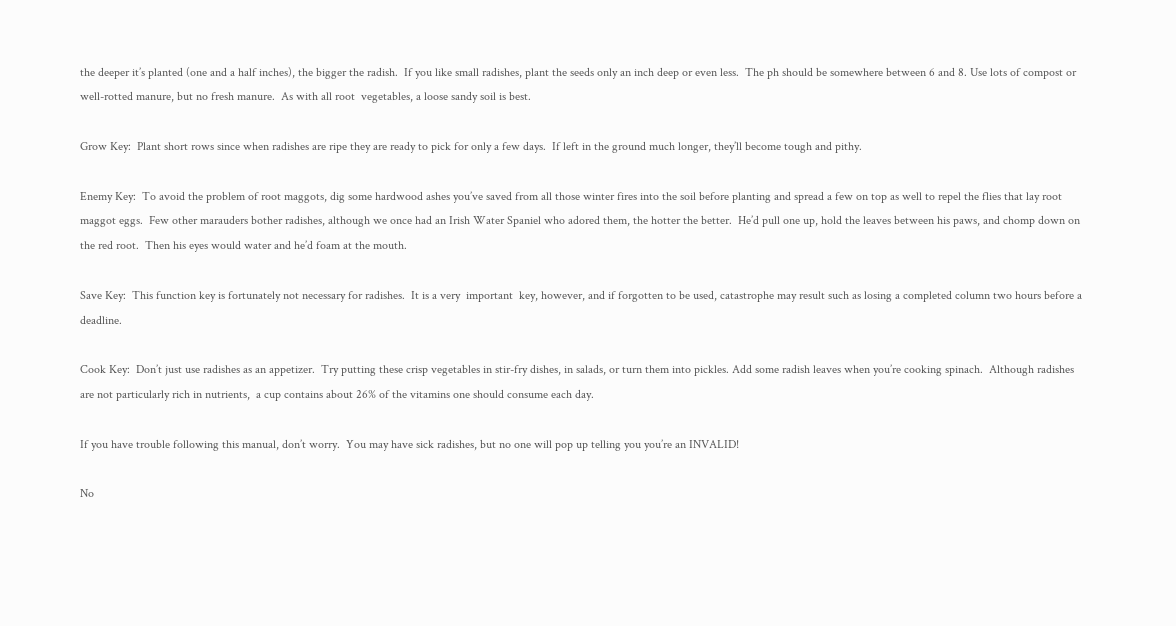the deeper it’s planted (one and a half inches), the bigger the radish.  If you like small radishes, plant the seeds only an inch deep or even less.  The ph should be somewhere between 6 and 8. Use lots of compost or well-rotted manure, but no fresh manure.  As with all root  vegetables, a loose sandy soil is best.

Grow Key:  Plant short rows since when radishes are ripe they are ready to pick for only a few days.  If left in the ground much longer, they’ll become tough and pithy.

Enemy Key:  To avoid the problem of root maggots, dig some hardwood ashes you’ve saved from all those winter fires into the soil before planting and spread a few on top as well to repel the flies that lay root maggot eggs.  Few other marauders bother radishes, although we once had an Irish Water Spaniel who adored them, the hotter the better.  He’d pull one up, hold the leaves between his paws, and chomp down on the red root.  Then his eyes would water and he’d foam at the mouth.

Save Key:  This function key is fortunately not necessary for radishes.  It is a very  important  key, however, and if forgotten to be used, catastrophe may result such as losing a completed column two hours before a deadline.

Cook Key:  Don’t just use radishes as an appetizer.  Try putting these crisp vegetables in stir-fry dishes, in salads, or turn them into pickles. Add some radish leaves when you’re cooking spinach.  Although radishes are not particularly rich in nutrients,  a cup contains about 26% of the vitamins one should consume each day.

If you have trouble following this manual, don’t worry.  You may have sick radishes, but no one will pop up telling you you’re an INVALID!

No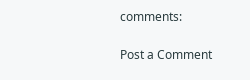comments:

Post a Comment